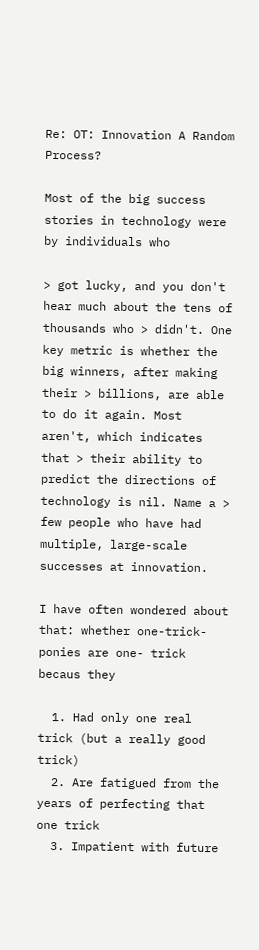Re: OT: Innovation A Random Process?

Most of the big success stories in technology were by individuals who

> got lucky, and you don't hear much about the tens of thousands who > didn't. One key metric is whether the big winners, after making their > billions, are able to do it again. Most aren't, which indicates that > their ability to predict the directions of technology is nil. Name a > few people who have had multiple, large-scale successes at innovation.

I have often wondered about that: whether one-trick-ponies are one- trick becaus they

  1. Had only one real trick (but a really good trick)
  2. Are fatigued from the years of perfecting that one trick
  3. Impatient with future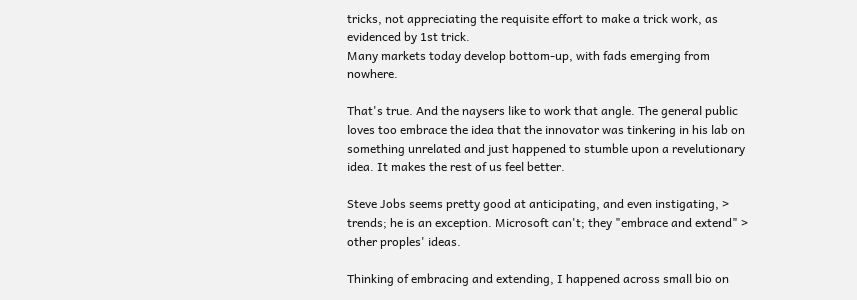tricks, not appreciating the requisite effort to make a trick work, as evidenced by 1st trick.
Many markets today develop bottom-up, with fads emerging from nowhere.

That's true. And the naysers like to work that angle. The general public loves too embrace the idea that the innovator was tinkering in his lab on something unrelated and just happened to stumble upon a revelutionary idea. It makes the rest of us feel better.

Steve Jobs seems pretty good at anticipating, and even instigating, > trends; he is an exception. Microsoft can't; they "embrace and extend" > other proples' ideas.

Thinking of embracing and extending, I happened across small bio on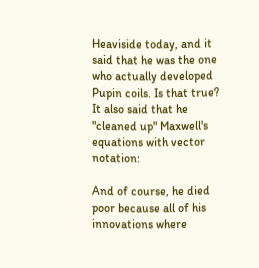Heaviside today, and it said that he was the one who actually developed Pupin coils. Is that true? It also said that he "cleaned up" Maxwell's equations with vector notation:

And of course, he died poor because all of his innovations where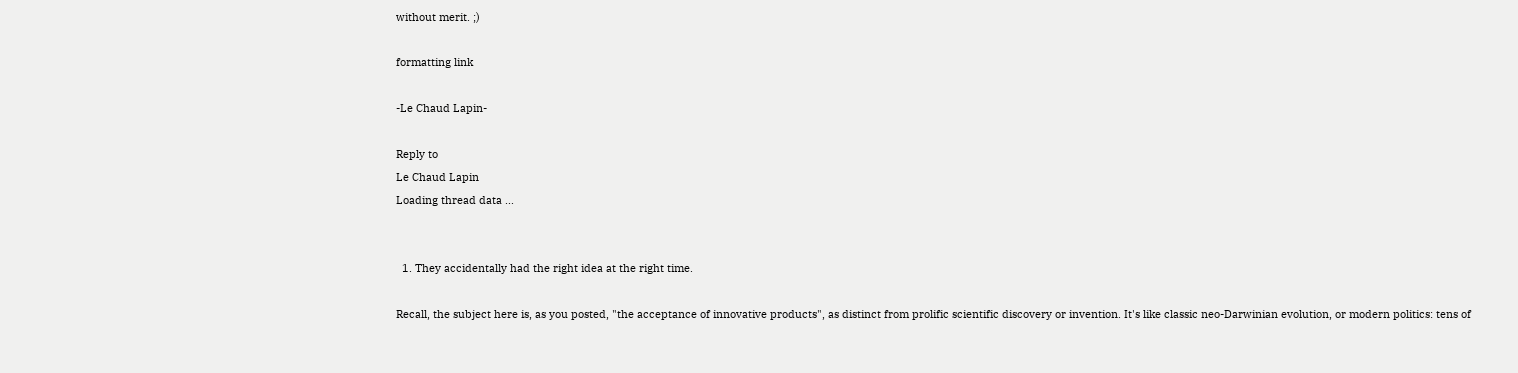without merit. ;)

formatting link

-Le Chaud Lapin-

Reply to
Le Chaud Lapin
Loading thread data ...


  1. They accidentally had the right idea at the right time.

Recall, the subject here is, as you posted, "the acceptance of innovative products", as distinct from prolific scientific discovery or invention. It's like classic neo-Darwinian evolution, or modern politics: tens of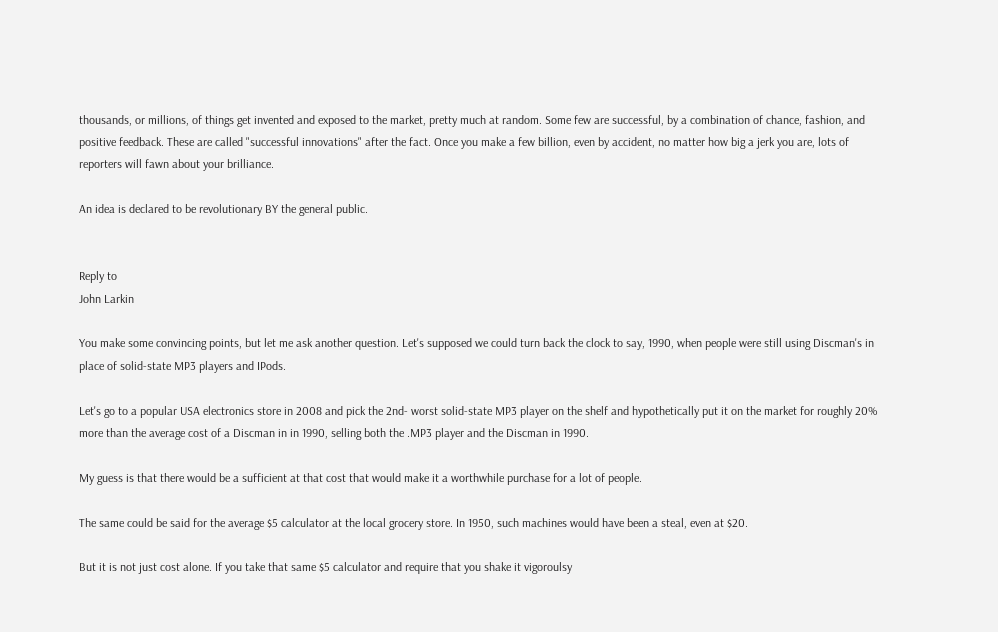thousands, or millions, of things get invented and exposed to the market, pretty much at random. Some few are successful, by a combination of chance, fashion, and positive feedback. These are called "successful innovations" after the fact. Once you make a few billion, even by accident, no matter how big a jerk you are, lots of reporters will fawn about your brilliance.

An idea is declared to be revolutionary BY the general public.


Reply to
John Larkin

You make some convincing points, but let me ask another question. Let's supposed we could turn back the clock to say, 1990, when people were still using Discman's in place of solid-state MP3 players and IPods.

Let's go to a popular USA electronics store in 2008 and pick the 2nd- worst solid-state MP3 player on the shelf and hypothetically put it on the market for roughly 20% more than the average cost of a Discman in in 1990, selling both the .MP3 player and the Discman in 1990.

My guess is that there would be a sufficient at that cost that would make it a worthwhile purchase for a lot of people.

The same could be said for the average $5 calculator at the local grocery store. In 1950, such machines would have been a steal, even at $20.

But it is not just cost alone. If you take that same $5 calculator and require that you shake it vigoroulsy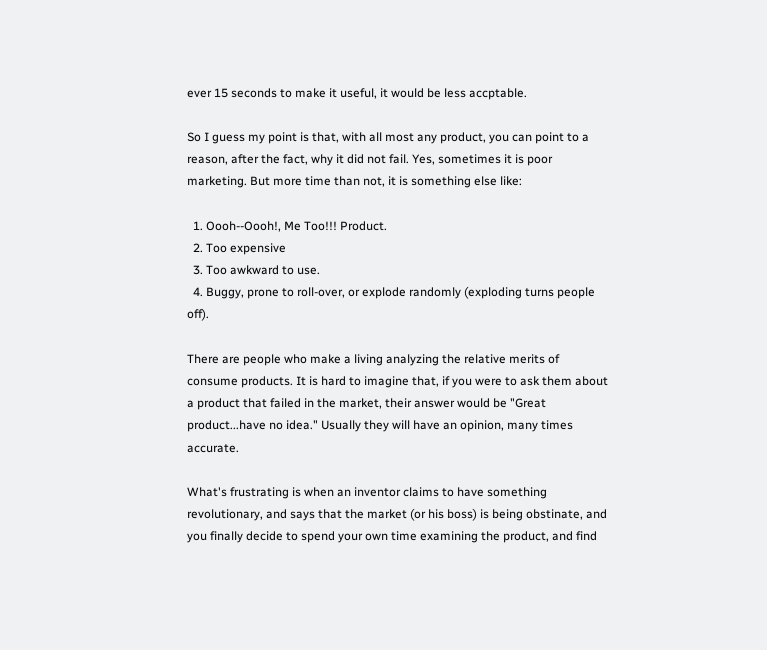ever 15 seconds to make it useful, it would be less accptable.

So I guess my point is that, with all most any product, you can point to a reason, after the fact, why it did not fail. Yes, sometimes it is poor marketing. But more time than not, it is something else like:

  1. Oooh--Oooh!, Me Too!!! Product.
  2. Too expensive
  3. Too awkward to use.
  4. Buggy, prone to roll-over, or explode randomly (exploding turns people off).

There are people who make a living analyzing the relative merits of consume products. It is hard to imagine that, if you were to ask them about a product that failed in the market, their answer would be "Great product...have no idea." Usually they will have an opinion, many times accurate.

What's frustrating is when an inventor claims to have something revolutionary, and says that the market (or his boss) is being obstinate, and you finally decide to spend your own time examining the product, and find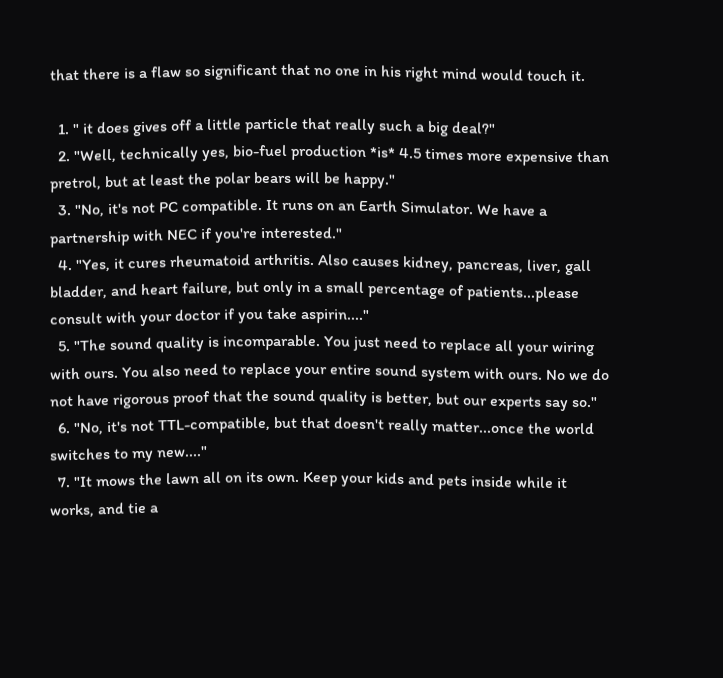that there is a flaw so significant that no one in his right mind would touch it.

  1. " it does gives off a little particle that really such a big deal?"
  2. "Well, technically yes, bio-fuel production *is* 4.5 times more expensive than pretrol, but at least the polar bears will be happy."
  3. "No, it's not PC compatible. It runs on an Earth Simulator. We have a partnership with NEC if you're interested."
  4. "Yes, it cures rheumatoid arthritis. Also causes kidney, pancreas, liver, gall bladder, and heart failure, but only in a small percentage of patients...please consult with your doctor if you take aspirin...."
  5. "The sound quality is incomparable. You just need to replace all your wiring with ours. You also need to replace your entire sound system with ours. No we do not have rigorous proof that the sound quality is better, but our experts say so."
  6. "No, it's not TTL-compatible, but that doesn't really matter...once the world switches to my new...."
  7. "It mows the lawn all on its own. Keep your kids and pets inside while it works, and tie a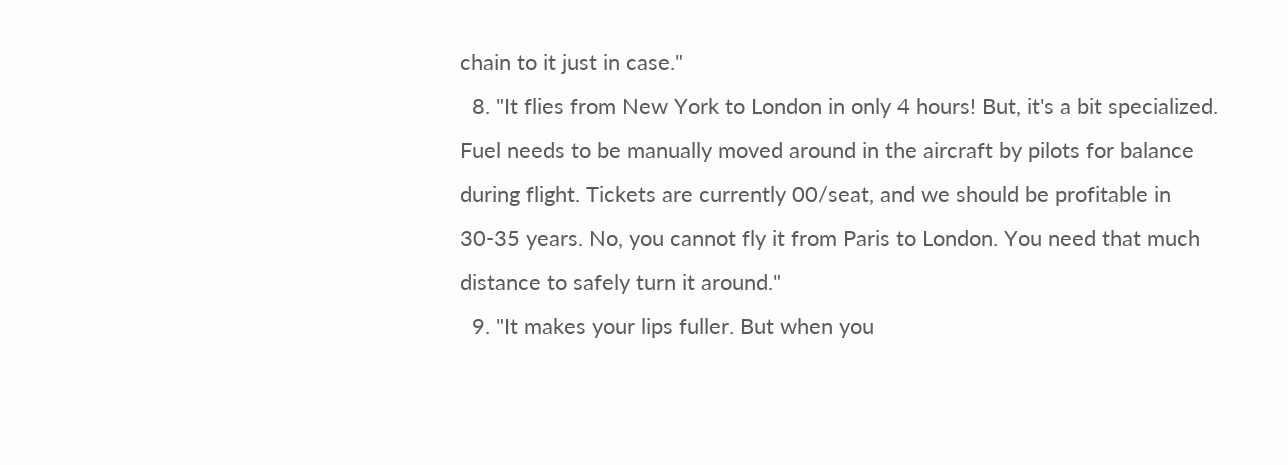chain to it just in case."
  8. "It flies from New York to London in only 4 hours! But, it's a bit specialized. Fuel needs to be manually moved around in the aircraft by pilots for balance during flight. Tickets are currently 00/seat, and we should be profitable in 30-35 years. No, you cannot fly it from Paris to London. You need that much distance to safely turn it around."
  9. "It makes your lips fuller. But when you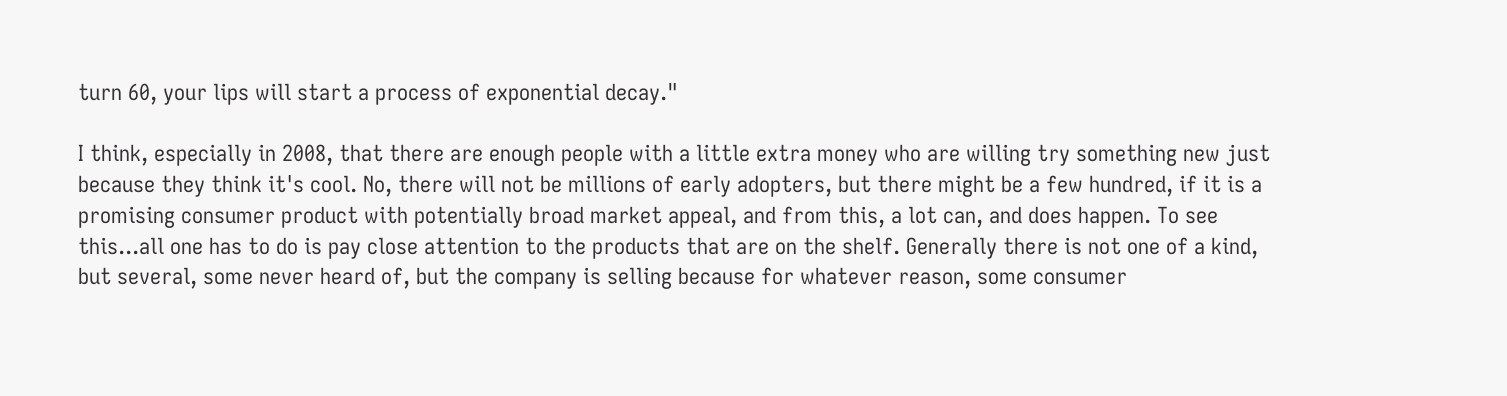turn 60, your lips will start a process of exponential decay."

I think, especially in 2008, that there are enough people with a little extra money who are willing try something new just because they think it's cool. No, there will not be millions of early adopters, but there might be a few hundred, if it is a promising consumer product with potentially broad market appeal, and from this, a lot can, and does happen. To see this...all one has to do is pay close attention to the products that are on the shelf. Generally there is not one of a kind, but several, some never heard of, but the company is selling because for whatever reason, some consumer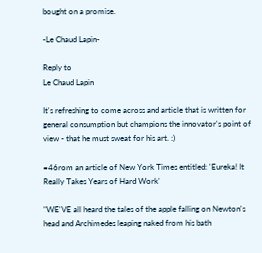bought on a promise.

-Le Chaud Lapin-

Reply to
Le Chaud Lapin

It's refreshing to come across and article that is written for general consumption but champions the innovator's point of view - that he must sweat for his art. :)

=46rom an article of New York Times entitled: 'Eureka! It Really Takes Years of Hard Work'

"WE'VE all heard the tales of the apple falling on Newton's head and Archimedes leaping naked from his bath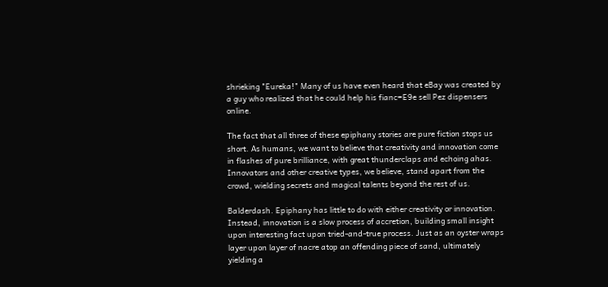shrieking "Eureka!" Many of us have even heard that eBay was created by a guy who realized that he could help his fianc=E9e sell Pez dispensers online.

The fact that all three of these epiphany stories are pure fiction stops us short. As humans, we want to believe that creativity and innovation come in flashes of pure brilliance, with great thunderclaps and echoing ahas. Innovators and other creative types, we believe, stand apart from the crowd, wielding secrets and magical talents beyond the rest of us.

Balderdash. Epiphany has little to do with either creativity or innovation. Instead, innovation is a slow process of accretion, building small insight upon interesting fact upon tried-and-true process. Just as an oyster wraps layer upon layer of nacre atop an offending piece of sand, ultimately yielding a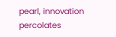pearl, innovation percolates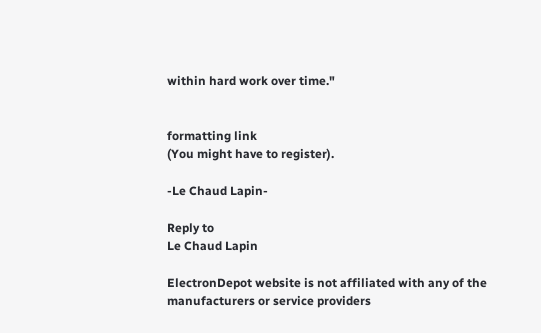within hard work over time."


formatting link
(You might have to register).

-Le Chaud Lapin-

Reply to
Le Chaud Lapin

ElectronDepot website is not affiliated with any of the manufacturers or service providers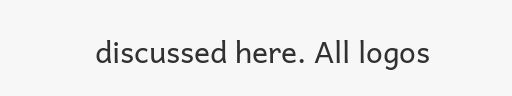discussed here. All logos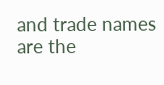and trade names are the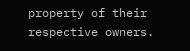property of their respective owners.